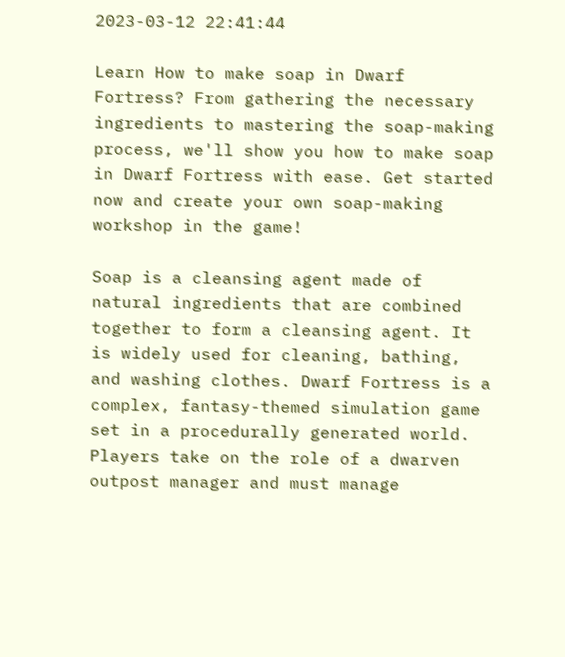2023-03-12 22:41:44

Learn How to make soap in Dwarf Fortress? From gathering the necessary ingredients to mastering the soap-making process, we'll show you how to make soap in Dwarf Fortress with ease. Get started now and create your own soap-making workshop in the game!

Soap is a cleansing agent made of natural ingredients that are combined together to form a cleansing agent. It is widely used for cleaning, bathing, and washing clothes. Dwarf Fortress is a complex, fantasy-themed simulation game set in a procedurally generated world. Players take on the role of a dwarven outpost manager and must manage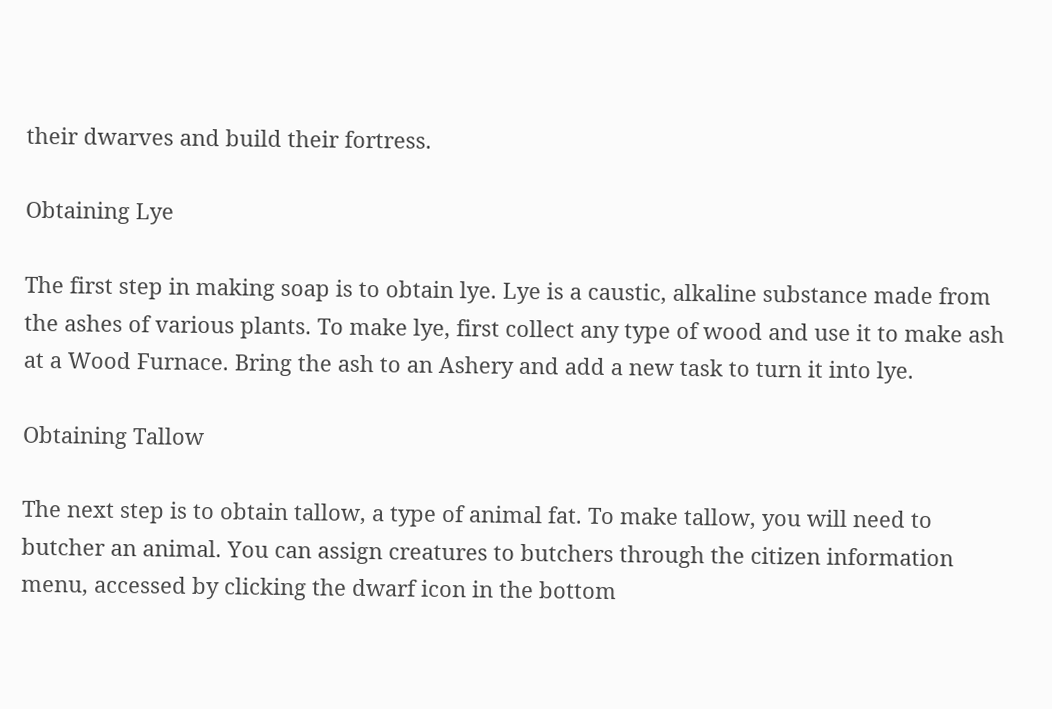their dwarves and build their fortress.

Obtaining Lye

The first step in making soap is to obtain lye. Lye is a caustic, alkaline substance made from the ashes of various plants. To make lye, first collect any type of wood and use it to make ash at a Wood Furnace. Bring the ash to an Ashery and add a new task to turn it into lye.

Obtaining Tallow

The next step is to obtain tallow, a type of animal fat. To make tallow, you will need to butcher an animal. You can assign creatures to butchers through the citizen information menu, accessed by clicking the dwarf icon in the bottom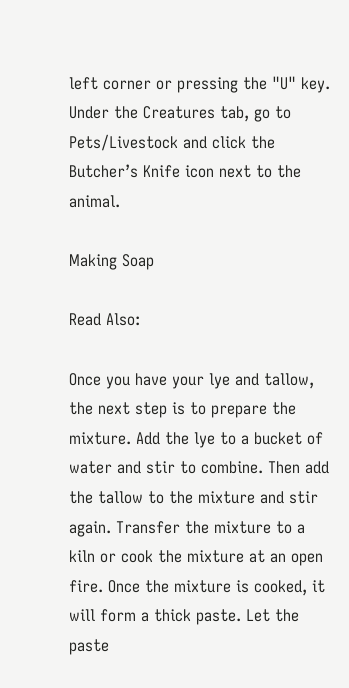left corner or pressing the "U" key. Under the Creatures tab, go to Pets/Livestock and click the Butcher’s Knife icon next to the animal.

Making Soap

Read Also:

Once you have your lye and tallow, the next step is to prepare the mixture. Add the lye to a bucket of water and stir to combine. Then add the tallow to the mixture and stir again. Transfer the mixture to a kiln or cook the mixture at an open fire. Once the mixture is cooked, it will form a thick paste. Let the paste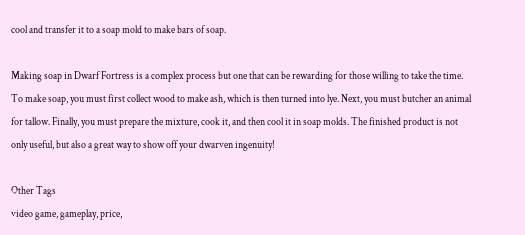cool and transfer it to a soap mold to make bars of soap.

Making soap in Dwarf Fortress is a complex process but one that can be rewarding for those willing to take the time. To make soap, you must first collect wood to make ash, which is then turned into lye. Next, you must butcher an animal for tallow. Finally, you must prepare the mixture, cook it, and then cool it in soap molds. The finished product is not only useful, but also a great way to show off your dwarven ingenuity!

Other Tags
video game, gameplay, price,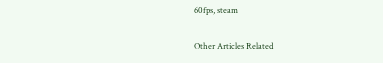60fps, steam

Other Articles Related